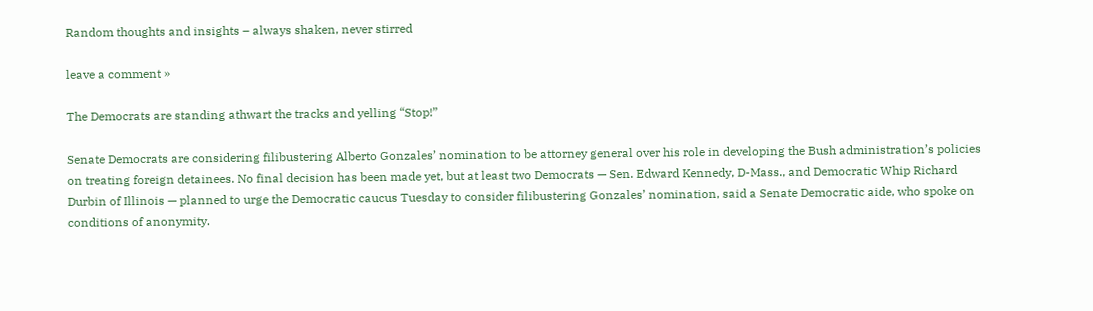Random thoughts and insights – always shaken, never stirred

leave a comment »

The Democrats are standing athwart the tracks and yelling “Stop!”

Senate Democrats are considering filibustering Alberto Gonzales’ nomination to be attorney general over his role in developing the Bush administration’s policies on treating foreign detainees. No final decision has been made yet, but at least two Democrats — Sen. Edward Kennedy, D-Mass., and Democratic Whip Richard Durbin of Illinois — planned to urge the Democratic caucus Tuesday to consider filibustering Gonzales’ nomination, said a Senate Democratic aide, who spoke on conditions of anonymity.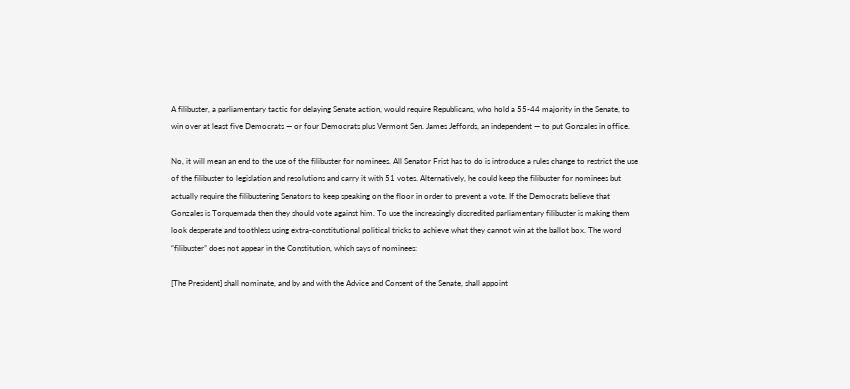A filibuster, a parliamentary tactic for delaying Senate action, would require Republicans, who hold a 55-44 majority in the Senate, to win over at least five Democrats — or four Democrats plus Vermont Sen. James Jeffords, an independent — to put Gonzales in office.

No, it will mean an end to the use of the filibuster for nominees. All Senator Frist has to do is introduce a rules change to restrict the use of the filibuster to legislation and resolutions and carry it with 51 votes. Alternatively, he could keep the filibuster for nominees but actually require the filibustering Senators to keep speaking on the floor in order to prevent a vote. If the Democrats believe that Gonzales is Torquemada then they should vote against him. To use the increasingly discredited parliamentary filibuster is making them look desperate and toothless using extra-constitutional political tricks to achieve what they cannot win at the ballot box. The word “filibuster” does not appear in the Constitution, which says of nominees:

[The President] shall nominate, and by and with the Advice and Consent of the Senate, shall appoint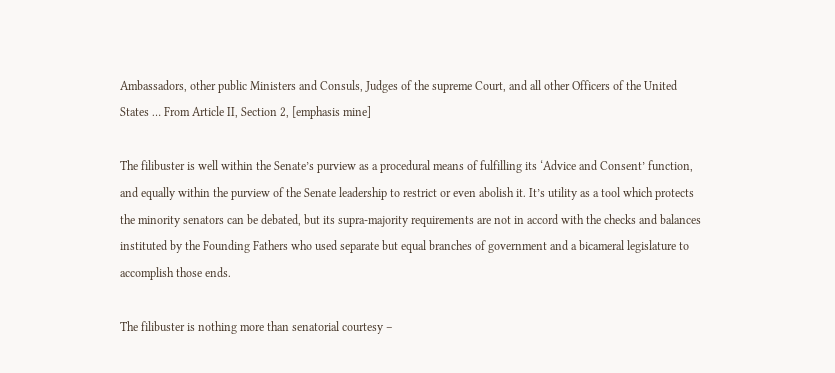Ambassadors, other public Ministers and Consuls, Judges of the supreme Court, and all other Officers of the United States … From Article II, Section 2, [emphasis mine]

The filibuster is well within the Senate’s purview as a procedural means of fulfilling its ‘Advice and Consent’ function, and equally within the purview of the Senate leadership to restrict or even abolish it. It’s utility as a tool which protects the minority senators can be debated, but its supra-majority requirements are not in accord with the checks and balances instituted by the Founding Fathers who used separate but equal branches of government and a bicameral legislature to accomplish those ends.

The filibuster is nothing more than senatorial courtesy –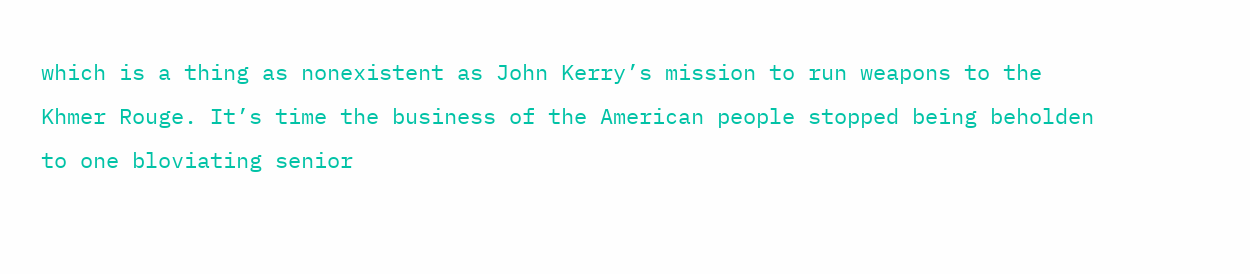which is a thing as nonexistent as John Kerry’s mission to run weapons to the Khmer Rouge. It’s time the business of the American people stopped being beholden to one bloviating senior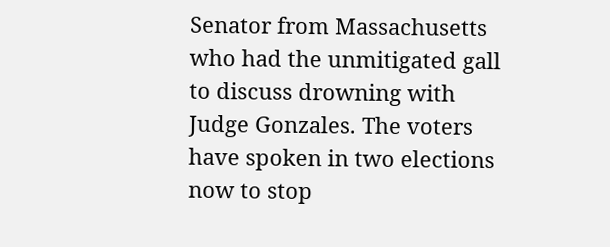Senator from Massachusetts who had the unmitigated gall to discuss drowning with Judge Gonzales. The voters have spoken in two elections now to stop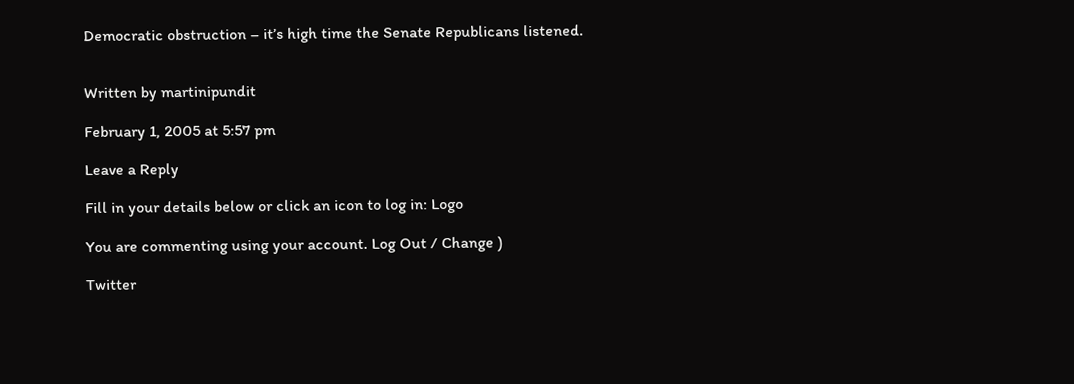Democratic obstruction – it’s high time the Senate Republicans listened.


Written by martinipundit

February 1, 2005 at 5:57 pm

Leave a Reply

Fill in your details below or click an icon to log in: Logo

You are commenting using your account. Log Out / Change )

Twitter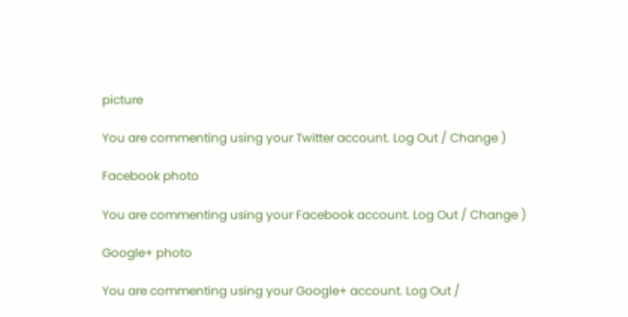picture

You are commenting using your Twitter account. Log Out / Change )

Facebook photo

You are commenting using your Facebook account. Log Out / Change )

Google+ photo

You are commenting using your Google+ account. Log Out /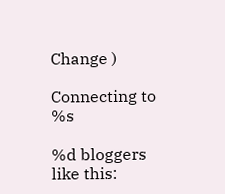Change )

Connecting to %s

%d bloggers like this: